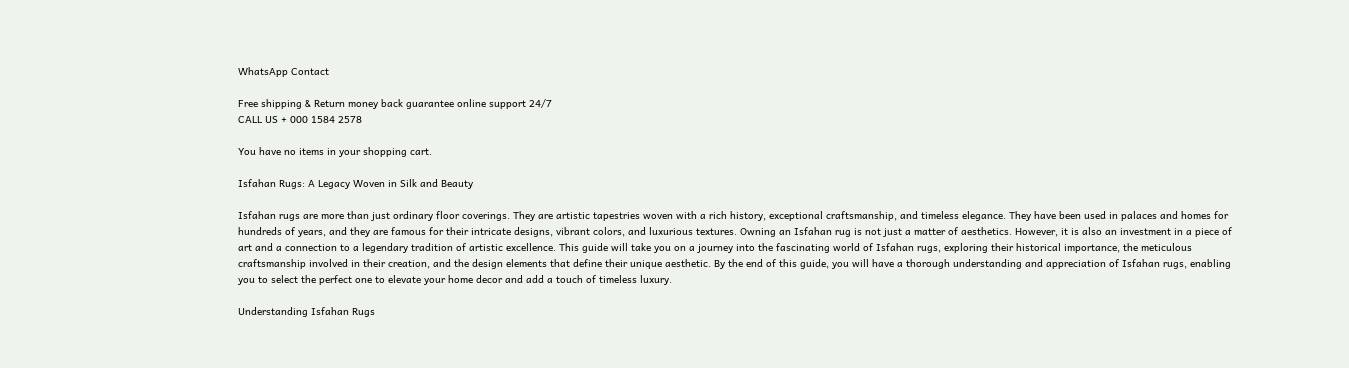WhatsApp Contact

Free shipping & Return money back guarantee online support 24/7
CALL US + 000 1584 2578

You have no items in your shopping cart.

Isfahan Rugs: A Legacy Woven in Silk and Beauty

Isfahan rugs are more than just ordinary floor coverings. They are artistic tapestries woven with a rich history, exceptional craftsmanship, and timeless elegance. They have been used in palaces and homes for hundreds of years, and they are famous for their intricate designs, vibrant colors, and luxurious textures. Owning an Isfahan rug is not just a matter of aesthetics. However, it is also an investment in a piece of art and a connection to a legendary tradition of artistic excellence. This guide will take you on a journey into the fascinating world of Isfahan rugs, exploring their historical importance, the meticulous craftsmanship involved in their creation, and the design elements that define their unique aesthetic. By the end of this guide, you will have a thorough understanding and appreciation of Isfahan rugs, enabling you to select the perfect one to elevate your home decor and add a touch of timeless luxury.

Understanding Isfahan Rugs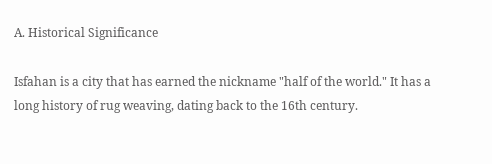A. Historical Significance

Isfahan is a city that has earned the nickname "half of the world." It has a long history of rug weaving, dating back to the 16th century.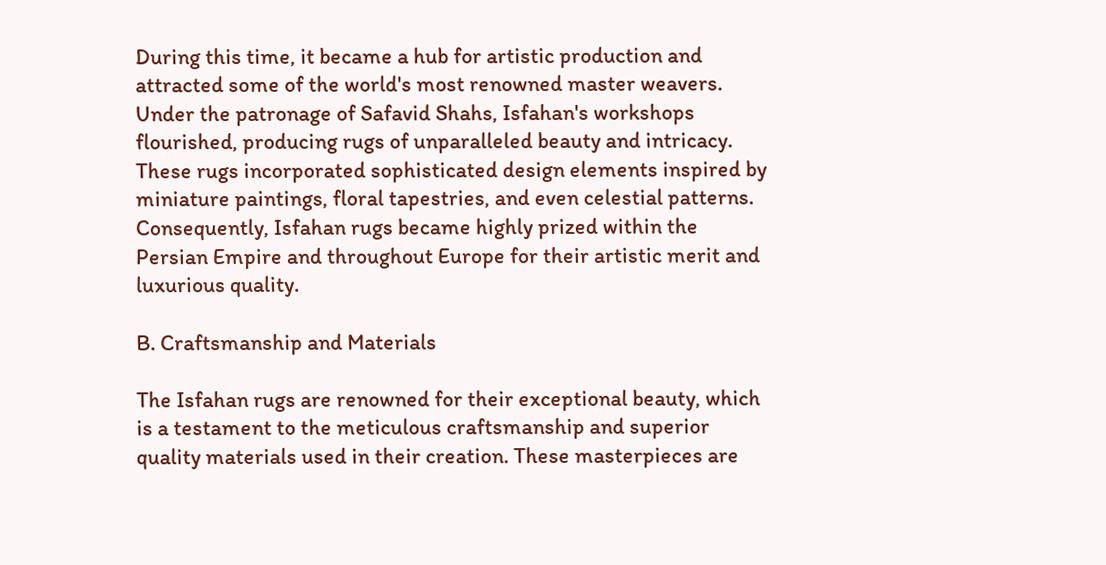During this time, it became a hub for artistic production and attracted some of the world's most renowned master weavers. Under the patronage of Safavid Shahs, Isfahan's workshops flourished, producing rugs of unparalleled beauty and intricacy. These rugs incorporated sophisticated design elements inspired by miniature paintings, floral tapestries, and even celestial patterns. Consequently, Isfahan rugs became highly prized within the Persian Empire and throughout Europe for their artistic merit and luxurious quality.

B. Craftsmanship and Materials

The Isfahan rugs are renowned for their exceptional beauty, which is a testament to the meticulous craftsmanship and superior quality materials used in their creation. These masterpieces are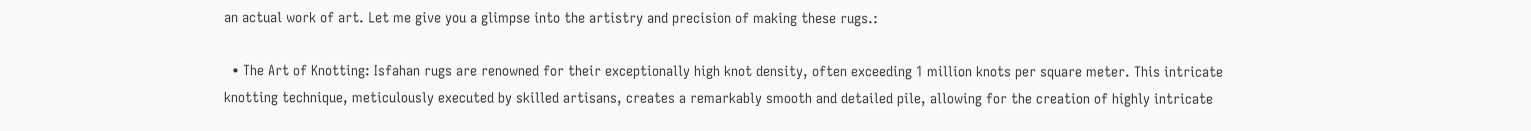an actual work of art. Let me give you a glimpse into the artistry and precision of making these rugs.:

  • The Art of Knotting: Isfahan rugs are renowned for their exceptionally high knot density, often exceeding 1 million knots per square meter. This intricate knotting technique, meticulously executed by skilled artisans, creates a remarkably smooth and detailed pile, allowing for the creation of highly intricate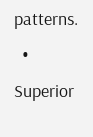patterns.
  • Superior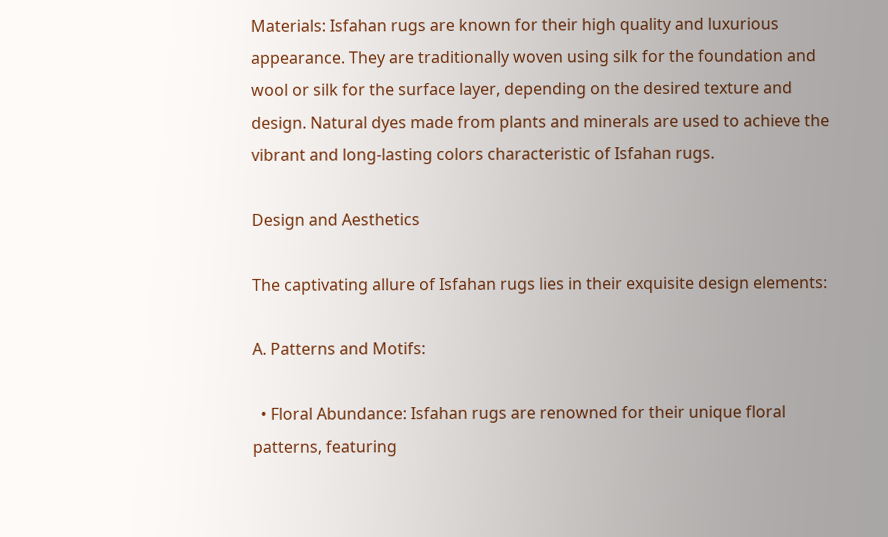Materials: Isfahan rugs are known for their high quality and luxurious appearance. They are traditionally woven using silk for the foundation and wool or silk for the surface layer, depending on the desired texture and design. Natural dyes made from plants and minerals are used to achieve the vibrant and long-lasting colors characteristic of Isfahan rugs.

Design and Aesthetics

The captivating allure of Isfahan rugs lies in their exquisite design elements:

A. Patterns and Motifs:

  • Floral Abundance: Isfahan rugs are renowned for their unique floral patterns, featuring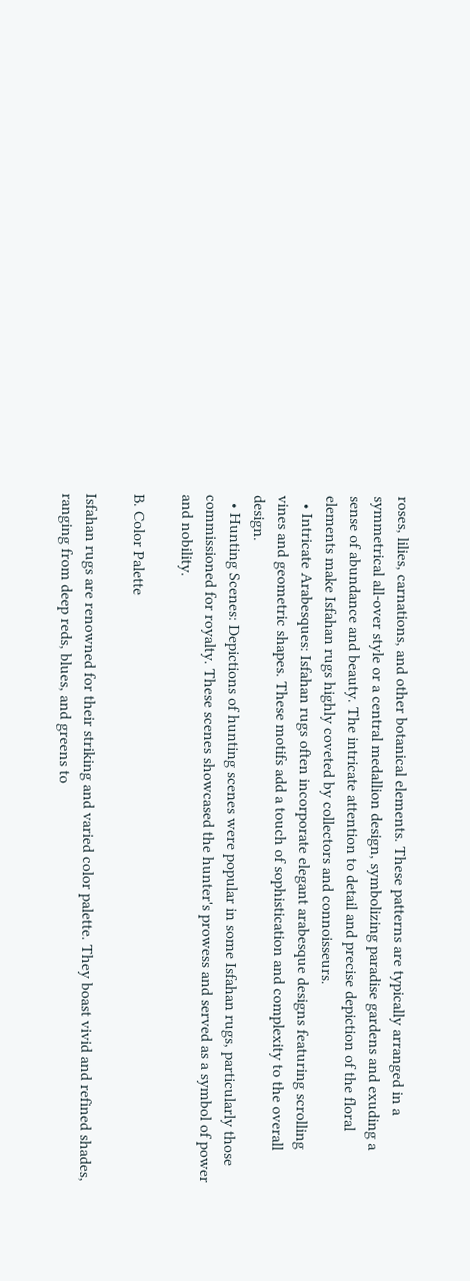roses, lilies, carnations, and other botanical elements. These patterns are typically arranged in a symmetrical all-over style or a central medallion design, symbolizing paradise gardens and exuding a sense of abundance and beauty. The intricate attention to detail and precise depiction of the floral elements make Isfahan rugs highly coveted by collectors and connoisseurs.
  • Intricate Arabesques: Isfahan rugs often incorporate elegant arabesque designs featuring scrolling vines and geometric shapes. These motifs add a touch of sophistication and complexity to the overall design.
  • Hunting Scenes: Depictions of hunting scenes were popular in some Isfahan rugs, particularly those commissioned for royalty. These scenes showcased the hunter's prowess and served as a symbol of power and nobility.

B. Color Palette

Isfahan rugs are renowned for their striking and varied color palette. They boast vivid and refined shades, ranging from deep reds, blues, and greens to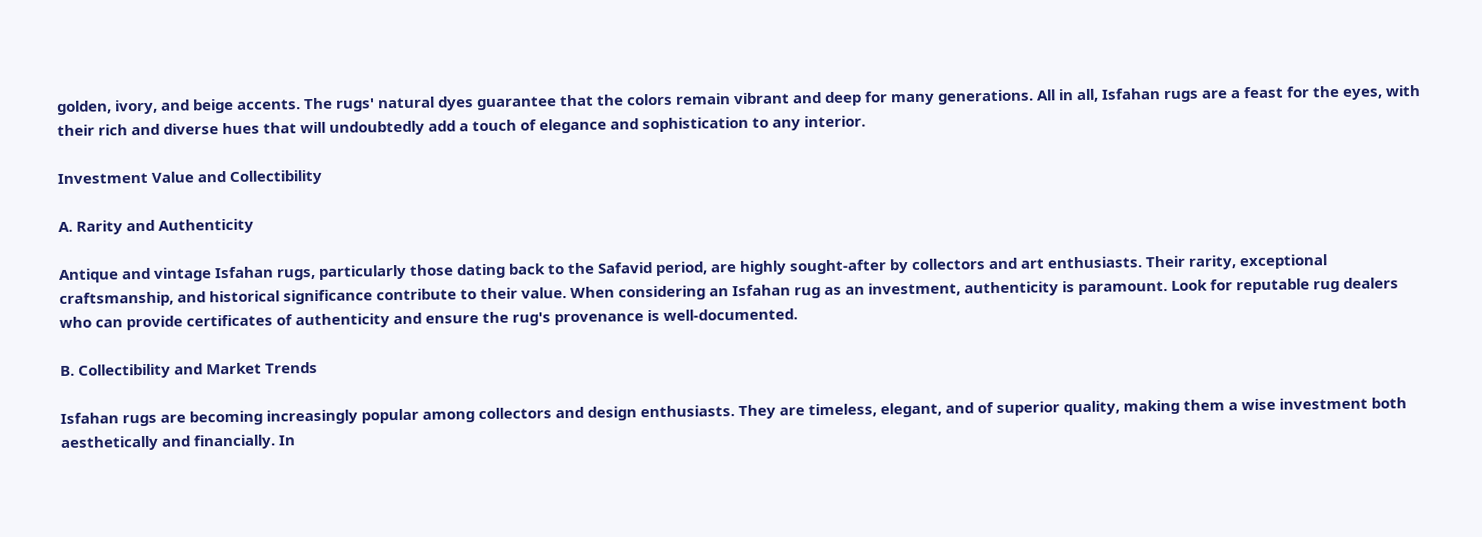golden, ivory, and beige accents. The rugs' natural dyes guarantee that the colors remain vibrant and deep for many generations. All in all, Isfahan rugs are a feast for the eyes, with their rich and diverse hues that will undoubtedly add a touch of elegance and sophistication to any interior.

Investment Value and Collectibility

A. Rarity and Authenticity

Antique and vintage Isfahan rugs, particularly those dating back to the Safavid period, are highly sought-after by collectors and art enthusiasts. Their rarity, exceptional craftsmanship, and historical significance contribute to their value. When considering an Isfahan rug as an investment, authenticity is paramount. Look for reputable rug dealers who can provide certificates of authenticity and ensure the rug's provenance is well-documented.

B. Collectibility and Market Trends

Isfahan rugs are becoming increasingly popular among collectors and design enthusiasts. They are timeless, elegant, and of superior quality, making them a wise investment both aesthetically and financially. In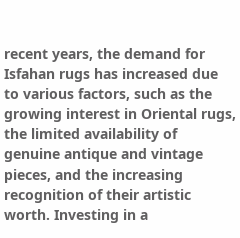recent years, the demand for Isfahan rugs has increased due to various factors, such as the growing interest in Oriental rugs, the limited availability of genuine antique and vintage pieces, and the increasing recognition of their artistic worth. Investing in a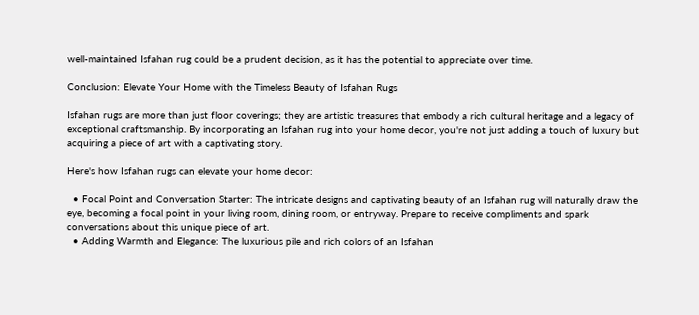well-maintained Isfahan rug could be a prudent decision, as it has the potential to appreciate over time.

Conclusion: Elevate Your Home with the Timeless Beauty of Isfahan Rugs

Isfahan rugs are more than just floor coverings; they are artistic treasures that embody a rich cultural heritage and a legacy of exceptional craftsmanship. By incorporating an Isfahan rug into your home decor, you're not just adding a touch of luxury but acquiring a piece of art with a captivating story.

Here's how Isfahan rugs can elevate your home decor:

  • Focal Point and Conversation Starter: The intricate designs and captivating beauty of an Isfahan rug will naturally draw the eye, becoming a focal point in your living room, dining room, or entryway. Prepare to receive compliments and spark conversations about this unique piece of art.
  • Adding Warmth and Elegance: The luxurious pile and rich colors of an Isfahan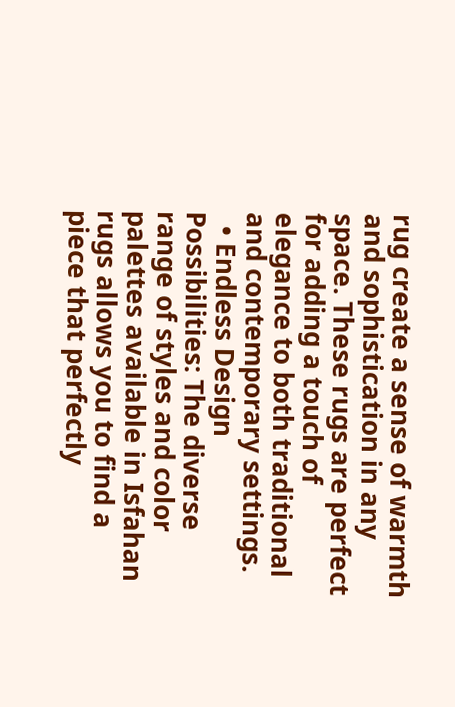rug create a sense of warmth and sophistication in any space. These rugs are perfect for adding a touch of elegance to both traditional and contemporary settings.
  • Endless Design Possibilities: The diverse range of styles and color palettes available in Isfahan rugs allows you to find a piece that perfectly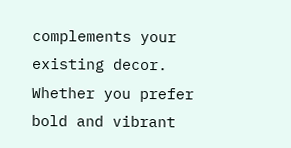complements your existing decor. Whether you prefer bold and vibrant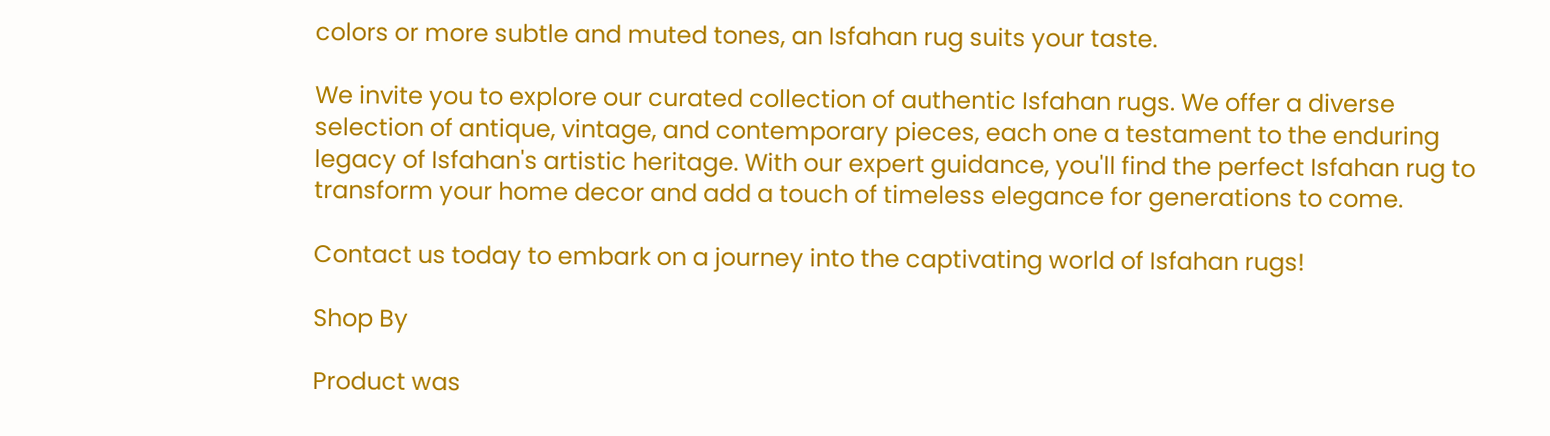colors or more subtle and muted tones, an Isfahan rug suits your taste.

We invite you to explore our curated collection of authentic Isfahan rugs. We offer a diverse selection of antique, vintage, and contemporary pieces, each one a testament to the enduring legacy of Isfahan's artistic heritage. With our expert guidance, you'll find the perfect Isfahan rug to transform your home decor and add a touch of timeless elegance for generations to come.

Contact us today to embark on a journey into the captivating world of Isfahan rugs!

Shop By

Product was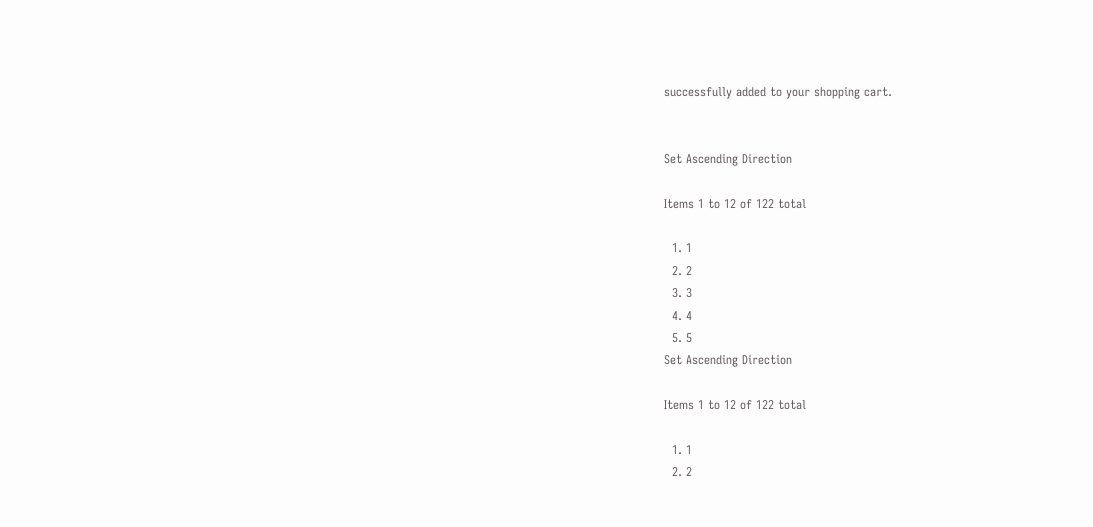successfully added to your shopping cart.


Set Ascending Direction

Items 1 to 12 of 122 total

  1. 1
  2. 2
  3. 3
  4. 4
  5. 5
Set Ascending Direction

Items 1 to 12 of 122 total

  1. 1
  2. 2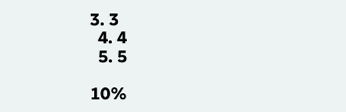3. 3
  4. 4
  5. 5

10%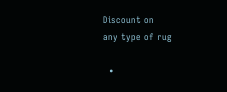Discount on
any type of rug

  •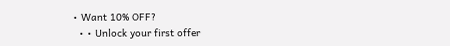• Want 10% OFF?
  • • Unlock your first offer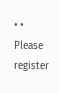• • Please register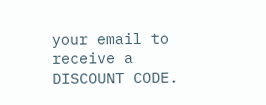your email to receive a DISCOUNT CODE.